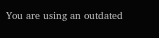You are using an outdated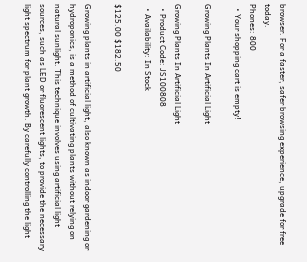browser. For a faster, safer browsing experience, upgrade for free today.
Phones: 800
  • Your shopping cart is empty!

Growing Plants In Artificial Light

Growing Plants In Artificial Light
  • Product Code: JS100808
  • Availability: In Stock

$125.00 $182.50

Growing plants in artificial light, also known as indoor gardening or hydroponics, is a method of cultivating plants without relying on natural sunlight. This technique involves using artificial light sources, such as LED or fluorescent lights, to provide the necessary light spectrum for plant growth. By carefully controlling the light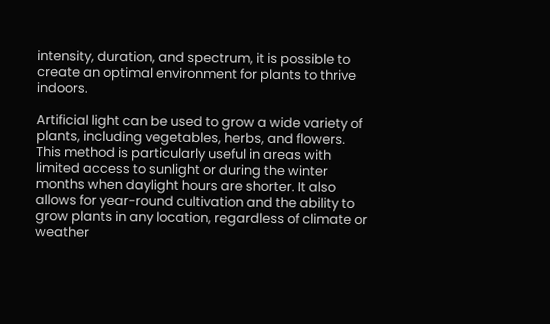intensity, duration, and spectrum, it is possible to create an optimal environment for plants to thrive indoors.

Artificial light can be used to grow a wide variety of plants, including vegetables, herbs, and flowers. This method is particularly useful in areas with limited access to sunlight or during the winter months when daylight hours are shorter. It also allows for year-round cultivation and the ability to grow plants in any location, regardless of climate or weather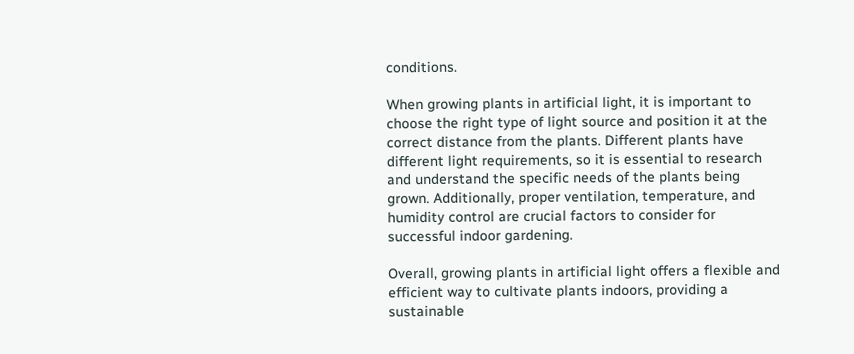conditions.

When growing plants in artificial light, it is important to choose the right type of light source and position it at the correct distance from the plants. Different plants have different light requirements, so it is essential to research and understand the specific needs of the plants being grown. Additionally, proper ventilation, temperature, and humidity control are crucial factors to consider for successful indoor gardening.

Overall, growing plants in artificial light offers a flexible and efficient way to cultivate plants indoors, providing a sustainable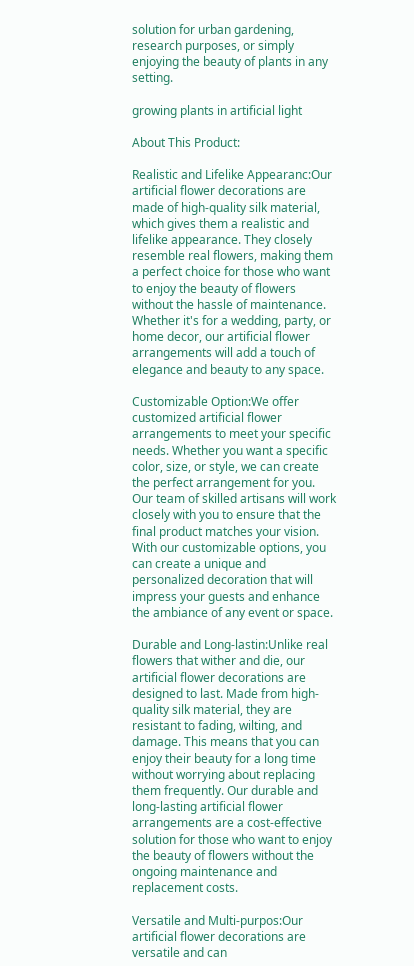solution for urban gardening, research purposes, or simply enjoying the beauty of plants in any setting.

growing plants in artificial light

About This Product:

Realistic and Lifelike Appearanc:Our artificial flower decorations are made of high-quality silk material, which gives them a realistic and lifelike appearance. They closely resemble real flowers, making them a perfect choice for those who want to enjoy the beauty of flowers without the hassle of maintenance. Whether it's for a wedding, party, or home decor, our artificial flower arrangements will add a touch of elegance and beauty to any space.

Customizable Option:We offer customized artificial flower arrangements to meet your specific needs. Whether you want a specific color, size, or style, we can create the perfect arrangement for you. Our team of skilled artisans will work closely with you to ensure that the final product matches your vision. With our customizable options, you can create a unique and personalized decoration that will impress your guests and enhance the ambiance of any event or space.

Durable and Long-lastin:Unlike real flowers that wither and die, our artificial flower decorations are designed to last. Made from high-quality silk material, they are resistant to fading, wilting, and damage. This means that you can enjoy their beauty for a long time without worrying about replacing them frequently. Our durable and long-lasting artificial flower arrangements are a cost-effective solution for those who want to enjoy the beauty of flowers without the ongoing maintenance and replacement costs.

Versatile and Multi-purpos:Our artificial flower decorations are versatile and can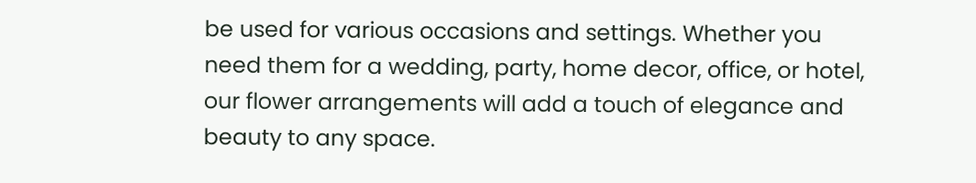be used for various occasions and settings. Whether you need them for a wedding, party, home decor, office, or hotel, our flower arrangements will add a touch of elegance and beauty to any space.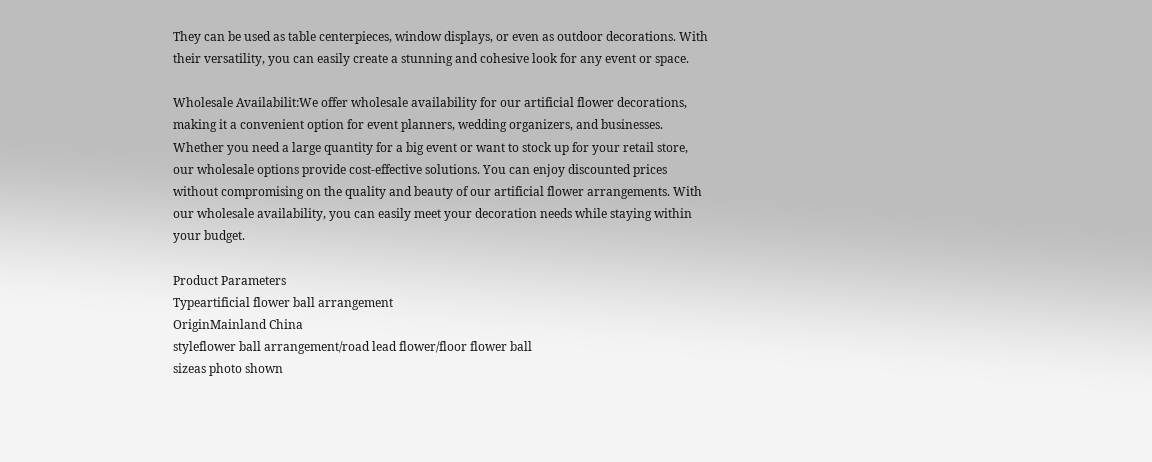They can be used as table centerpieces, window displays, or even as outdoor decorations. With their versatility, you can easily create a stunning and cohesive look for any event or space.

Wholesale Availabilit:We offer wholesale availability for our artificial flower decorations, making it a convenient option for event planners, wedding organizers, and businesses. Whether you need a large quantity for a big event or want to stock up for your retail store, our wholesale options provide cost-effective solutions. You can enjoy discounted prices without compromising on the quality and beauty of our artificial flower arrangements. With our wholesale availability, you can easily meet your decoration needs while staying within your budget.

Product Parameters
Typeartificial flower ball arrangement
OriginMainland China
styleflower ball arrangement/road lead flower/floor flower ball
sizeas photo shown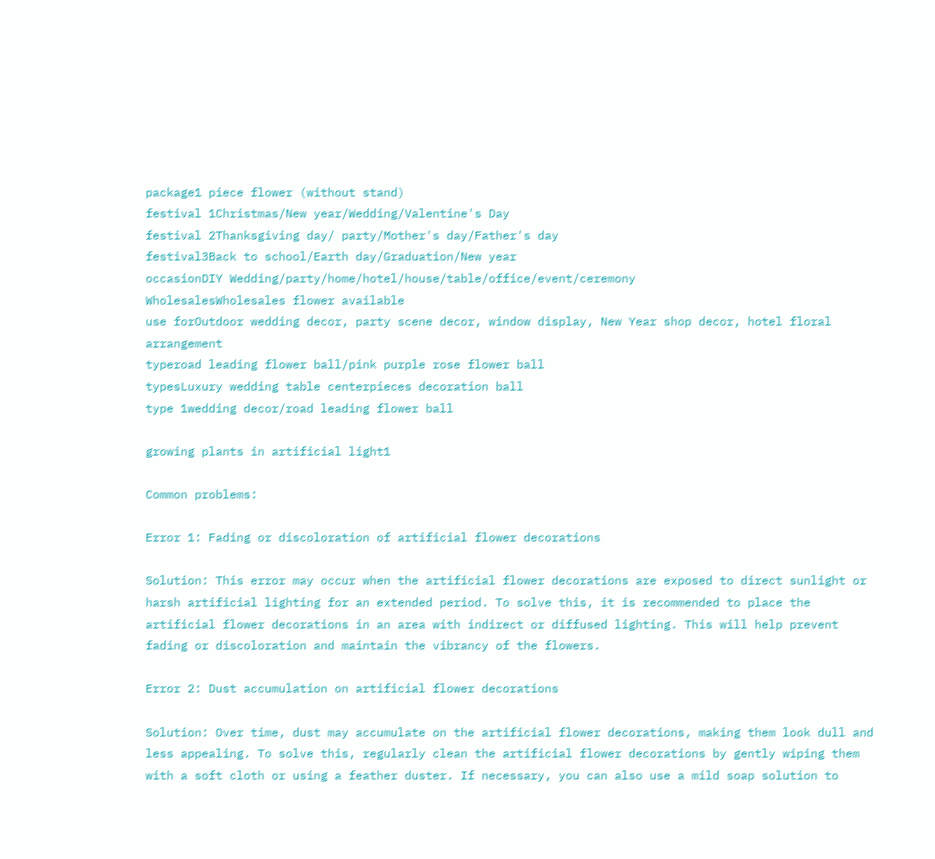package1 piece flower (without stand)
festival 1Christmas/New year/Wedding/Valentine's Day
festival 2Thanksgiving day/ party/Mother's day/Father's day
festival3Back to school/Earth day/Graduation/New year
occasionDIY Wedding/party/home/hotel/house/table/office/event/ceremony
WholesalesWholesales flower available
use forOutdoor wedding decor, party scene decor, window display, New Year shop decor, hotel floral arrangement
typeroad leading flower ball/pink purple rose flower ball
typesLuxury wedding table centerpieces decoration ball
type 1wedding decor/road leading flower ball

growing plants in artificial light1

Common problems:

Error 1: Fading or discoloration of artificial flower decorations

Solution: This error may occur when the artificial flower decorations are exposed to direct sunlight or harsh artificial lighting for an extended period. To solve this, it is recommended to place the artificial flower decorations in an area with indirect or diffused lighting. This will help prevent fading or discoloration and maintain the vibrancy of the flowers.

Error 2: Dust accumulation on artificial flower decorations

Solution: Over time, dust may accumulate on the artificial flower decorations, making them look dull and less appealing. To solve this, regularly clean the artificial flower decorations by gently wiping them with a soft cloth or using a feather duster. If necessary, you can also use a mild soap solution to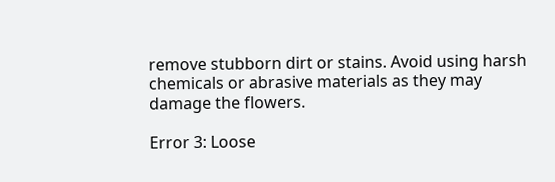remove stubborn dirt or stains. Avoid using harsh chemicals or abrasive materials as they may damage the flowers.

Error 3: Loose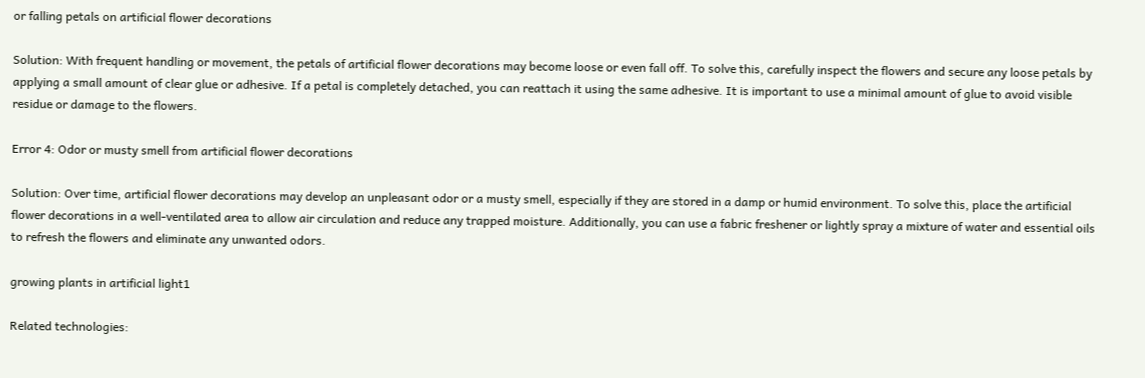or falling petals on artificial flower decorations

Solution: With frequent handling or movement, the petals of artificial flower decorations may become loose or even fall off. To solve this, carefully inspect the flowers and secure any loose petals by applying a small amount of clear glue or adhesive. If a petal is completely detached, you can reattach it using the same adhesive. It is important to use a minimal amount of glue to avoid visible residue or damage to the flowers.

Error 4: Odor or musty smell from artificial flower decorations

Solution: Over time, artificial flower decorations may develop an unpleasant odor or a musty smell, especially if they are stored in a damp or humid environment. To solve this, place the artificial flower decorations in a well-ventilated area to allow air circulation and reduce any trapped moisture. Additionally, you can use a fabric freshener or lightly spray a mixture of water and essential oils to refresh the flowers and eliminate any unwanted odors.

growing plants in artificial light1

Related technologies: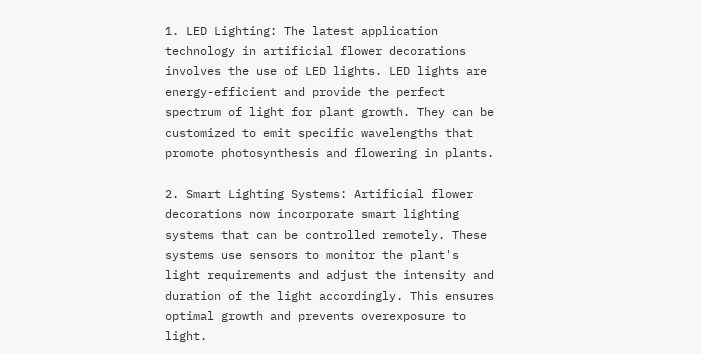1. LED Lighting: The latest application technology in artificial flower decorations involves the use of LED lights. LED lights are energy-efficient and provide the perfect spectrum of light for plant growth. They can be customized to emit specific wavelengths that promote photosynthesis and flowering in plants.

2. Smart Lighting Systems: Artificial flower decorations now incorporate smart lighting systems that can be controlled remotely. These systems use sensors to monitor the plant's light requirements and adjust the intensity and duration of the light accordingly. This ensures optimal growth and prevents overexposure to light.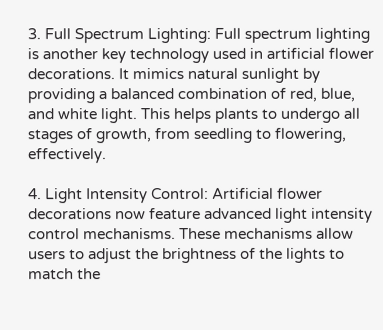3. Full Spectrum Lighting: Full spectrum lighting is another key technology used in artificial flower decorations. It mimics natural sunlight by providing a balanced combination of red, blue, and white light. This helps plants to undergo all stages of growth, from seedling to flowering, effectively.

4. Light Intensity Control: Artificial flower decorations now feature advanced light intensity control mechanisms. These mechanisms allow users to adjust the brightness of the lights to match the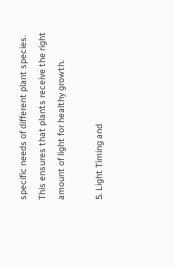specific needs of different plant species. This ensures that plants receive the right amount of light for healthy growth.

5. Light Timing and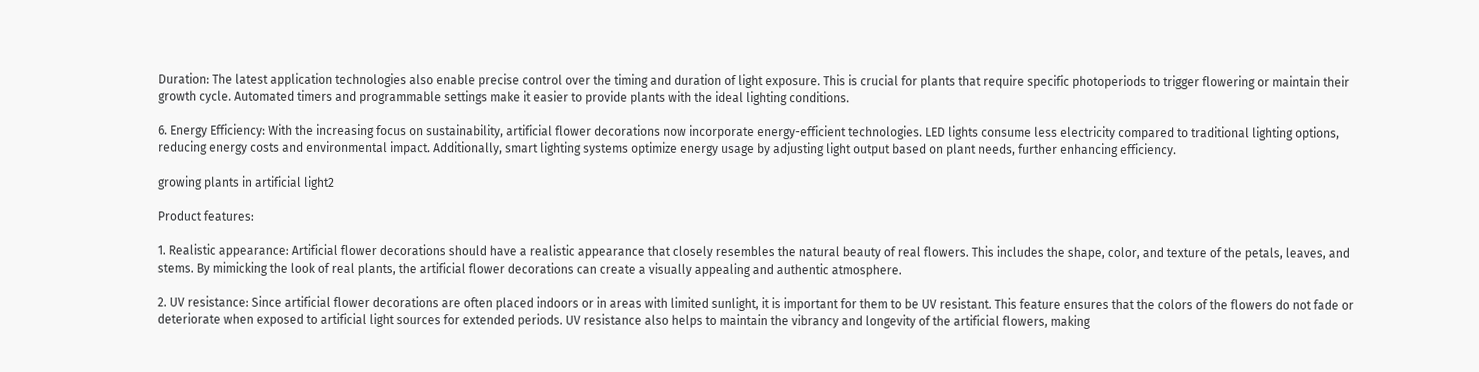Duration: The latest application technologies also enable precise control over the timing and duration of light exposure. This is crucial for plants that require specific photoperiods to trigger flowering or maintain their growth cycle. Automated timers and programmable settings make it easier to provide plants with the ideal lighting conditions.

6. Energy Efficiency: With the increasing focus on sustainability, artificial flower decorations now incorporate energy-efficient technologies. LED lights consume less electricity compared to traditional lighting options, reducing energy costs and environmental impact. Additionally, smart lighting systems optimize energy usage by adjusting light output based on plant needs, further enhancing efficiency.

growing plants in artificial light2

Product features:

1. Realistic appearance: Artificial flower decorations should have a realistic appearance that closely resembles the natural beauty of real flowers. This includes the shape, color, and texture of the petals, leaves, and stems. By mimicking the look of real plants, the artificial flower decorations can create a visually appealing and authentic atmosphere.

2. UV resistance: Since artificial flower decorations are often placed indoors or in areas with limited sunlight, it is important for them to be UV resistant. This feature ensures that the colors of the flowers do not fade or deteriorate when exposed to artificial light sources for extended periods. UV resistance also helps to maintain the vibrancy and longevity of the artificial flowers, making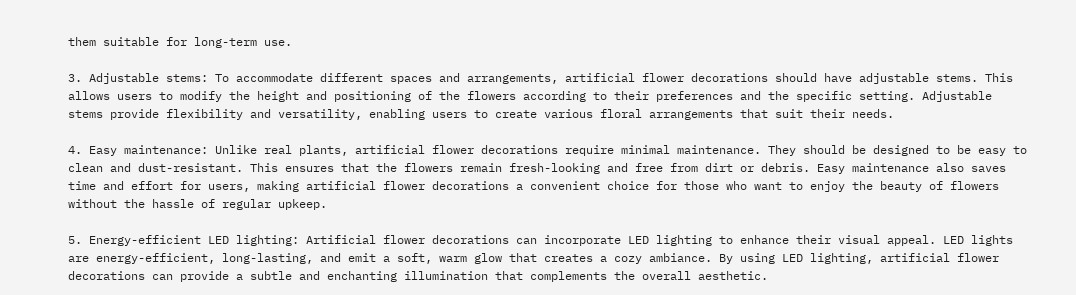them suitable for long-term use.

3. Adjustable stems: To accommodate different spaces and arrangements, artificial flower decorations should have adjustable stems. This allows users to modify the height and positioning of the flowers according to their preferences and the specific setting. Adjustable stems provide flexibility and versatility, enabling users to create various floral arrangements that suit their needs.

4. Easy maintenance: Unlike real plants, artificial flower decorations require minimal maintenance. They should be designed to be easy to clean and dust-resistant. This ensures that the flowers remain fresh-looking and free from dirt or debris. Easy maintenance also saves time and effort for users, making artificial flower decorations a convenient choice for those who want to enjoy the beauty of flowers without the hassle of regular upkeep.

5. Energy-efficient LED lighting: Artificial flower decorations can incorporate LED lighting to enhance their visual appeal. LED lights are energy-efficient, long-lasting, and emit a soft, warm glow that creates a cozy ambiance. By using LED lighting, artificial flower decorations can provide a subtle and enchanting illumination that complements the overall aesthetic.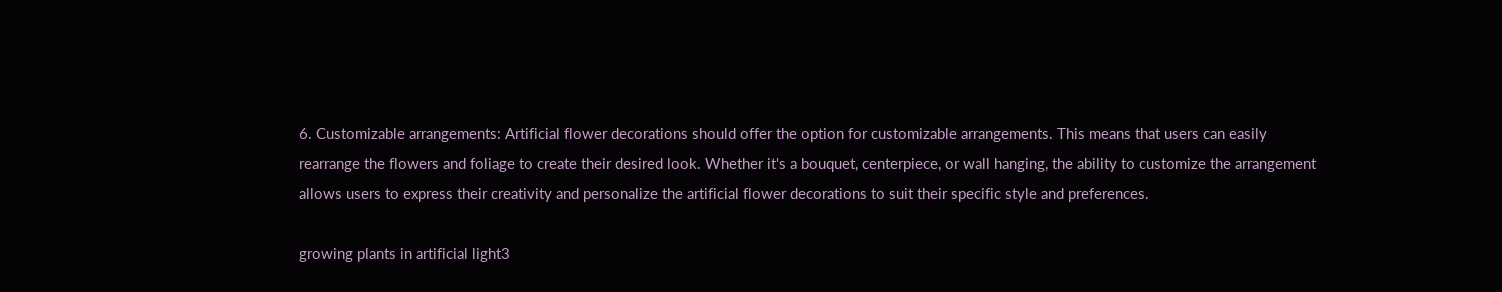6. Customizable arrangements: Artificial flower decorations should offer the option for customizable arrangements. This means that users can easily rearrange the flowers and foliage to create their desired look. Whether it's a bouquet, centerpiece, or wall hanging, the ability to customize the arrangement allows users to express their creativity and personalize the artificial flower decorations to suit their specific style and preferences.

growing plants in artificial light3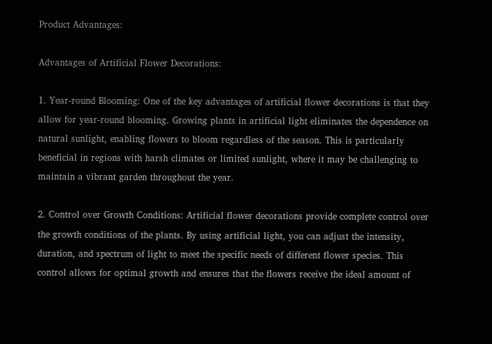Product Advantages:

Advantages of Artificial Flower Decorations:

1. Year-round Blooming: One of the key advantages of artificial flower decorations is that they allow for year-round blooming. Growing plants in artificial light eliminates the dependence on natural sunlight, enabling flowers to bloom regardless of the season. This is particularly beneficial in regions with harsh climates or limited sunlight, where it may be challenging to maintain a vibrant garden throughout the year.

2. Control over Growth Conditions: Artificial flower decorations provide complete control over the growth conditions of the plants. By using artificial light, you can adjust the intensity, duration, and spectrum of light to meet the specific needs of different flower species. This control allows for optimal growth and ensures that the flowers receive the ideal amount of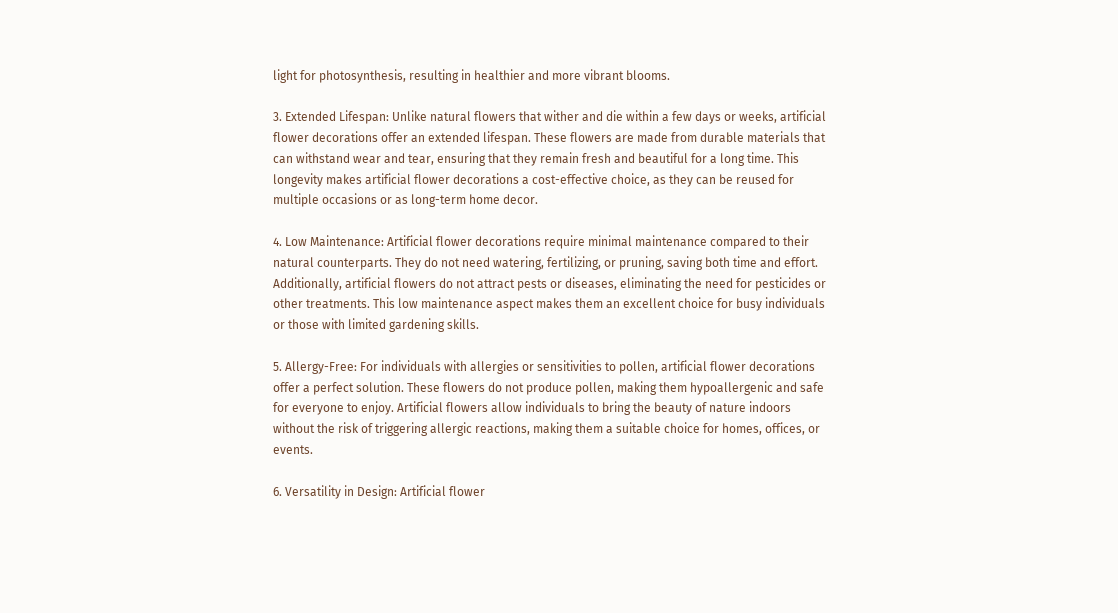light for photosynthesis, resulting in healthier and more vibrant blooms.

3. Extended Lifespan: Unlike natural flowers that wither and die within a few days or weeks, artificial flower decorations offer an extended lifespan. These flowers are made from durable materials that can withstand wear and tear, ensuring that they remain fresh and beautiful for a long time. This longevity makes artificial flower decorations a cost-effective choice, as they can be reused for multiple occasions or as long-term home decor.

4. Low Maintenance: Artificial flower decorations require minimal maintenance compared to their natural counterparts. They do not need watering, fertilizing, or pruning, saving both time and effort. Additionally, artificial flowers do not attract pests or diseases, eliminating the need for pesticides or other treatments. This low maintenance aspect makes them an excellent choice for busy individuals or those with limited gardening skills.

5. Allergy-Free: For individuals with allergies or sensitivities to pollen, artificial flower decorations offer a perfect solution. These flowers do not produce pollen, making them hypoallergenic and safe for everyone to enjoy. Artificial flowers allow individuals to bring the beauty of nature indoors without the risk of triggering allergic reactions, making them a suitable choice for homes, offices, or events.

6. Versatility in Design: Artificial flower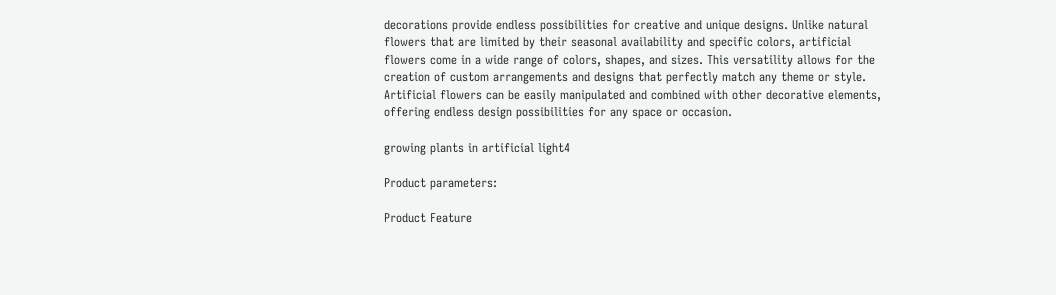decorations provide endless possibilities for creative and unique designs. Unlike natural flowers that are limited by their seasonal availability and specific colors, artificial flowers come in a wide range of colors, shapes, and sizes. This versatility allows for the creation of custom arrangements and designs that perfectly match any theme or style. Artificial flowers can be easily manipulated and combined with other decorative elements, offering endless design possibilities for any space or occasion.

growing plants in artificial light4

Product parameters:

Product Feature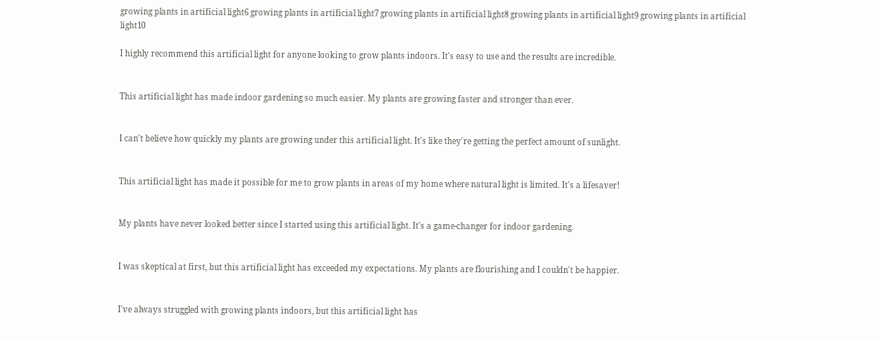growing plants in artificial light6 growing plants in artificial light7 growing plants in artificial light8 growing plants in artificial light9 growing plants in artificial light10

I highly recommend this artificial light for anyone looking to grow plants indoors. It's easy to use and the results are incredible.


This artificial light has made indoor gardening so much easier. My plants are growing faster and stronger than ever.


I can't believe how quickly my plants are growing under this artificial light. It's like they're getting the perfect amount of sunlight.


This artificial light has made it possible for me to grow plants in areas of my home where natural light is limited. It's a lifesaver!


My plants have never looked better since I started using this artificial light. It's a game-changer for indoor gardening.


I was skeptical at first, but this artificial light has exceeded my expectations. My plants are flourishing and I couldn't be happier.


I've always struggled with growing plants indoors, but this artificial light has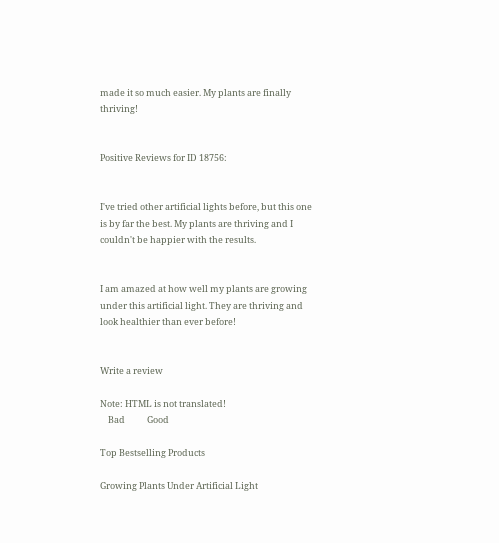made it so much easier. My plants are finally thriving!


Positive Reviews for ID 18756:


I've tried other artificial lights before, but this one is by far the best. My plants are thriving and I couldn't be happier with the results.


I am amazed at how well my plants are growing under this artificial light. They are thriving and look healthier than ever before!


Write a review

Note: HTML is not translated!
    Bad           Good

Top Bestselling Products

Growing Plants Under Artificial Light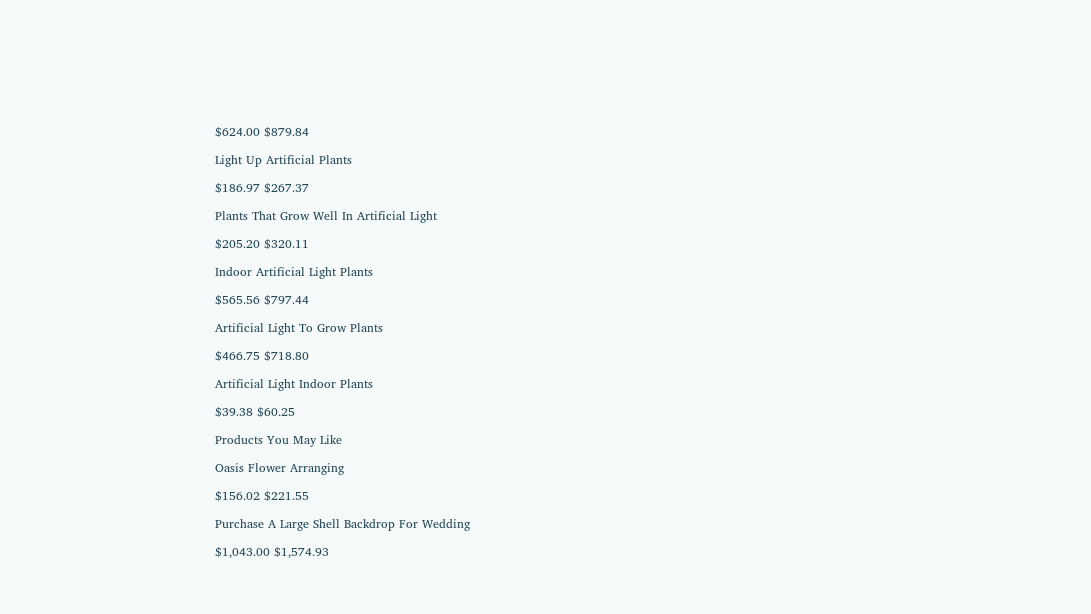$624.00 $879.84

Light Up Artificial Plants

$186.97 $267.37

Plants That Grow Well In Artificial Light

$205.20 $320.11

Indoor Artificial Light Plants

$565.56 $797.44

Artificial Light To Grow Plants

$466.75 $718.80

Artificial Light Indoor Plants

$39.38 $60.25

Products You May Like

Oasis Flower Arranging

$156.02 $221.55

Purchase A Large Shell Backdrop For Wedding

$1,043.00 $1,574.93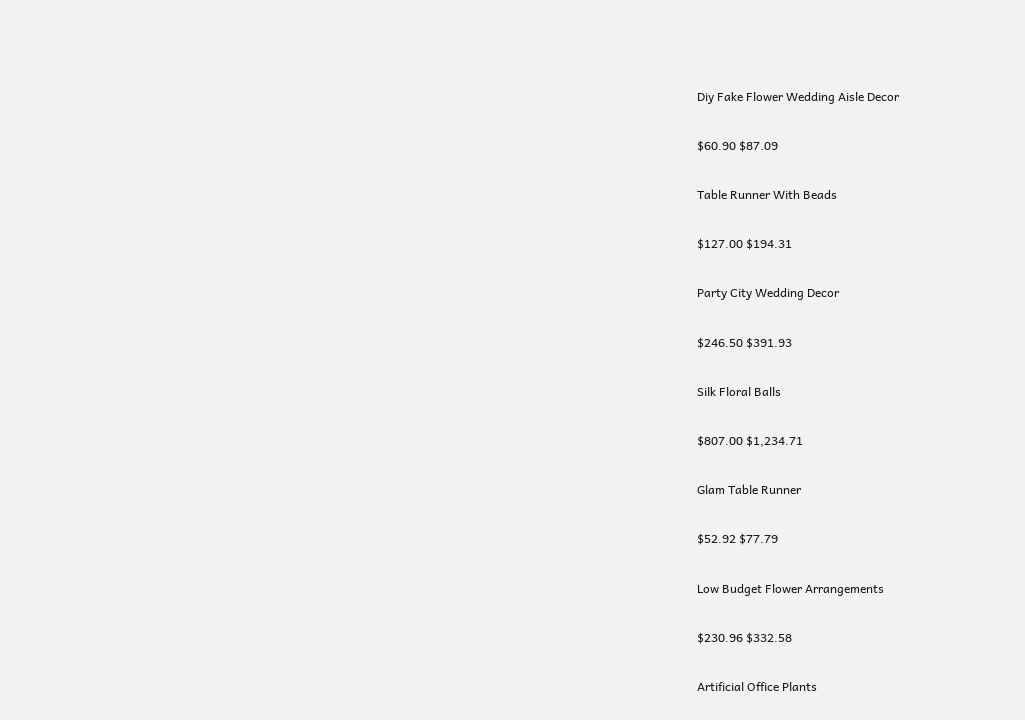Diy Fake Flower Wedding Aisle Decor

$60.90 $87.09

Table Runner With Beads

$127.00 $194.31

Party City Wedding Decor

$246.50 $391.93

Silk Floral Balls

$807.00 $1,234.71

Glam Table Runner

$52.92 $77.79

Low Budget Flower Arrangements

$230.96 $332.58

Artificial Office Plants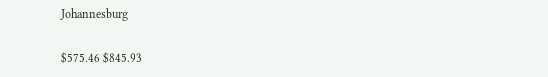Johannesburg

$575.46 $845.93